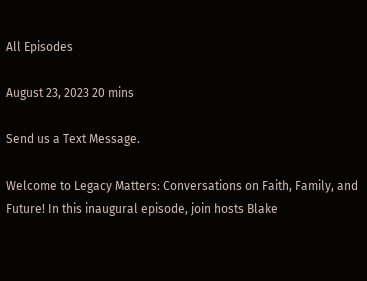All Episodes

August 23, 2023 20 mins

Send us a Text Message.

Welcome to Legacy Matters: Conversations on Faith, Family, and Future! In this inaugural episode, join hosts Blake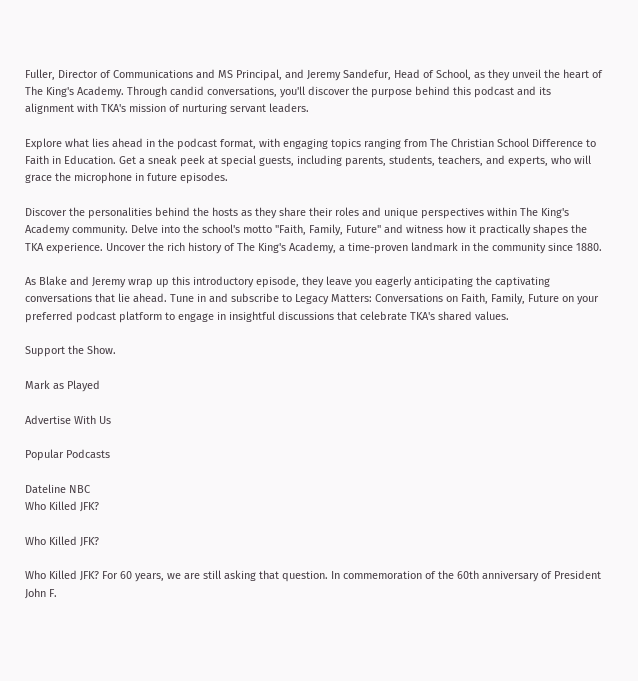Fuller, Director of Communications and MS Principal, and Jeremy Sandefur, Head of School, as they unveil the heart of The King's Academy. Through candid conversations, you'll discover the purpose behind this podcast and its alignment with TKA's mission of nurturing servant leaders.

Explore what lies ahead in the podcast format, with engaging topics ranging from The Christian School Difference to Faith in Education. Get a sneak peek at special guests, including parents, students, teachers, and experts, who will grace the microphone in future episodes.

Discover the personalities behind the hosts as they share their roles and unique perspectives within The King's Academy community. Delve into the school's motto "Faith, Family, Future" and witness how it practically shapes the TKA experience. Uncover the rich history of The King's Academy, a time-proven landmark in the community since 1880.

As Blake and Jeremy wrap up this introductory episode, they leave you eagerly anticipating the captivating conversations that lie ahead. Tune in and subscribe to Legacy Matters: Conversations on Faith, Family, Future on your preferred podcast platform to engage in insightful discussions that celebrate TKA's shared values.

Support the Show.

Mark as Played

Advertise With Us

Popular Podcasts

Dateline NBC
Who Killed JFK?

Who Killed JFK?

Who Killed JFK? For 60 years, we are still asking that question. In commemoration of the 60th anniversary of President John F.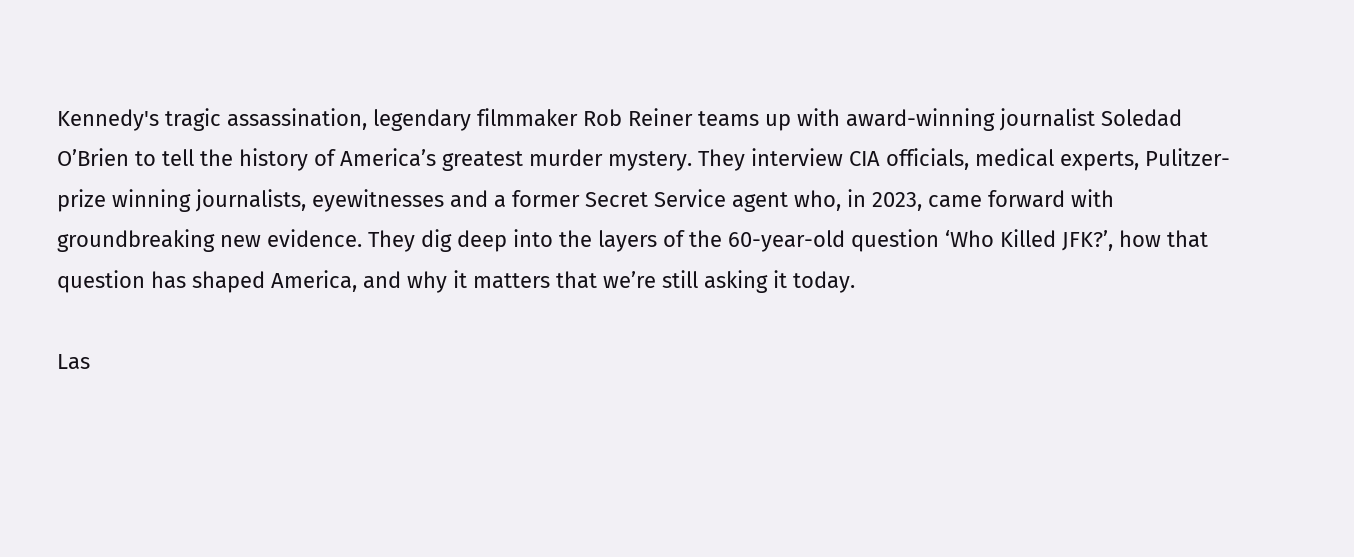Kennedy's tragic assassination, legendary filmmaker Rob Reiner teams up with award-winning journalist Soledad O’Brien to tell the history of America’s greatest murder mystery. They interview CIA officials, medical experts, Pulitzer-prize winning journalists, eyewitnesses and a former Secret Service agent who, in 2023, came forward with groundbreaking new evidence. They dig deep into the layers of the 60-year-old question ‘Who Killed JFK?’, how that question has shaped America, and why it matters that we’re still asking it today.

Las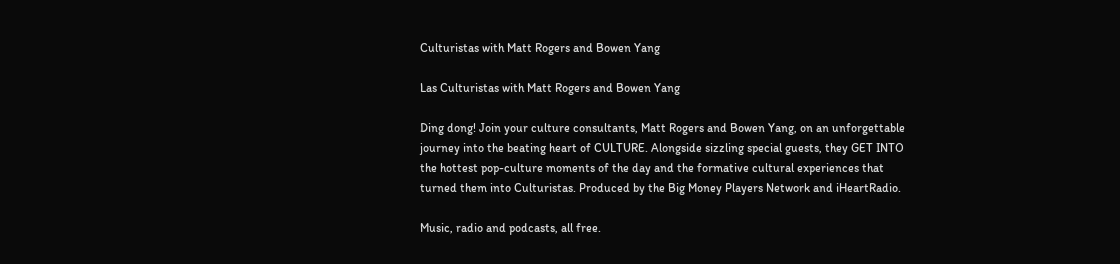Culturistas with Matt Rogers and Bowen Yang

Las Culturistas with Matt Rogers and Bowen Yang

Ding dong! Join your culture consultants, Matt Rogers and Bowen Yang, on an unforgettable journey into the beating heart of CULTURE. Alongside sizzling special guests, they GET INTO the hottest pop-culture moments of the day and the formative cultural experiences that turned them into Culturistas. Produced by the Big Money Players Network and iHeartRadio.

Music, radio and podcasts, all free.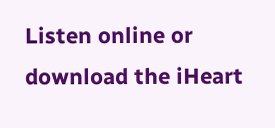Listen online or download the iHeart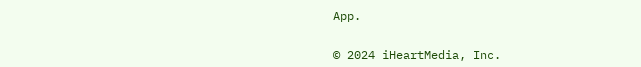App.


© 2024 iHeartMedia, Inc.